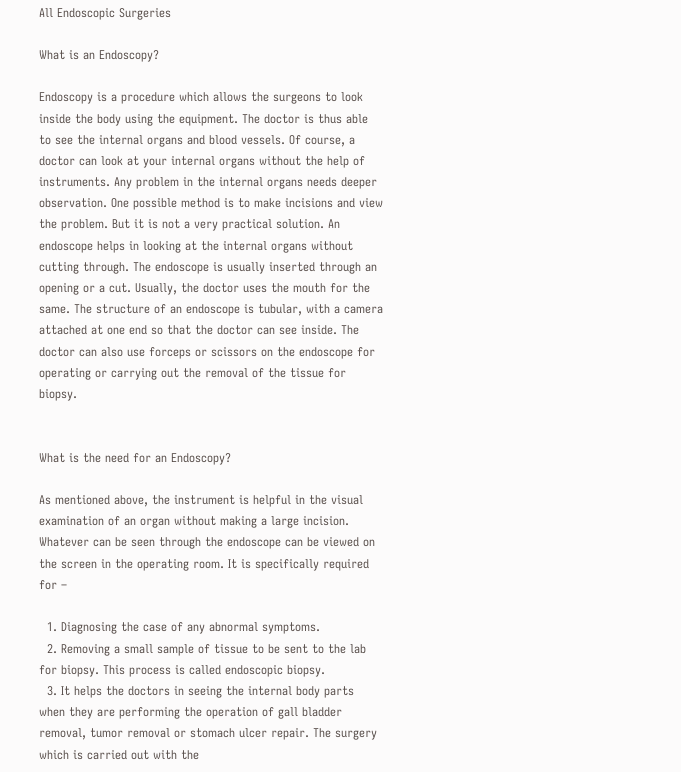All Endoscopic Surgeries

What is an Endoscopy?

Endoscopy is a procedure which allows the surgeons to look inside the body using the equipment. The doctor is thus able to see the internal organs and blood vessels. Of course, a doctor can look at your internal organs without the help of instruments. Any problem in the internal organs needs deeper observation. One possible method is to make incisions and view the problem. But it is not a very practical solution. An endoscope helps in looking at the internal organs without cutting through. The endoscope is usually inserted through an opening or a cut. Usually, the doctor uses the mouth for the same. The structure of an endoscope is tubular, with a camera attached at one end so that the doctor can see inside. The doctor can also use forceps or scissors on the endoscope for operating or carrying out the removal of the tissue for biopsy.


What is the need for an Endoscopy?

As mentioned above, the instrument is helpful in the visual examination of an organ without making a large incision. Whatever can be seen through the endoscope can be viewed on the screen in the operating room. It is specifically required for –

  1. Diagnosing the case of any abnormal symptoms.
  2. Removing a small sample of tissue to be sent to the lab for biopsy. This process is called endoscopic biopsy.
  3. It helps the doctors in seeing the internal body parts when they are performing the operation of gall bladder removal, tumor removal or stomach ulcer repair. The surgery which is carried out with the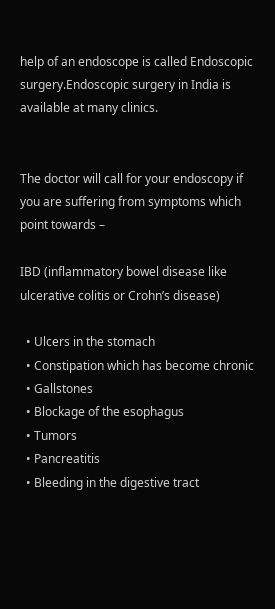help of an endoscope is called Endoscopic surgery.Endoscopic surgery in India is available at many clinics.


The doctor will call for your endoscopy if you are suffering from symptoms which point towards –

IBD (inflammatory bowel disease like ulcerative colitis or Crohn’s disease)

  • Ulcers in the stomach
  • Constipation which has become chronic
  • Gallstones
  • Blockage of the esophagus
  • Tumors
  • Pancreatitis
  • Bleeding in the digestive tract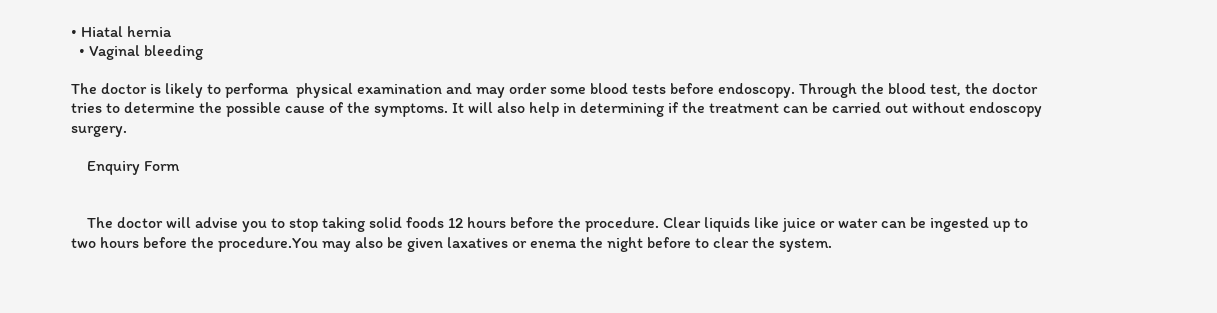• Hiatal hernia
  • Vaginal bleeding

The doctor is likely to performa  physical examination and may order some blood tests before endoscopy. Through the blood test, the doctor tries to determine the possible cause of the symptoms. It will also help in determining if the treatment can be carried out without endoscopy surgery.

    Enquiry Form


    The doctor will advise you to stop taking solid foods 12 hours before the procedure. Clear liquids like juice or water can be ingested up to two hours before the procedure.You may also be given laxatives or enema the night before to clear the system.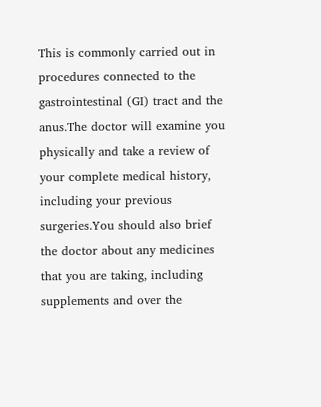This is commonly carried out in procedures connected to the gastrointestinal (GI) tract and the anus.The doctor will examine you physically and take a review of your complete medical history, including your previous surgeries.You should also brief the doctor about any medicines that you are taking, including supplements and over the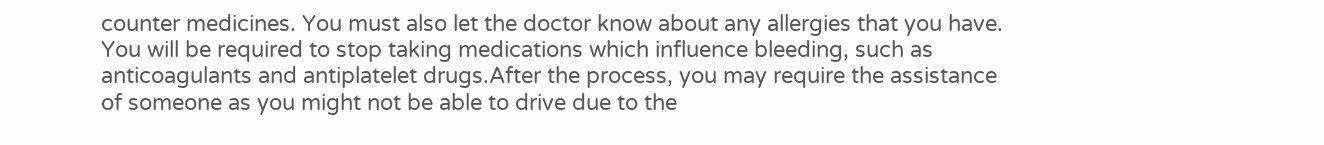counter medicines. You must also let the doctor know about any allergies that you have. You will be required to stop taking medications which influence bleeding, such as anticoagulants and antiplatelet drugs.After the process, you may require the assistance of someone as you might not be able to drive due to the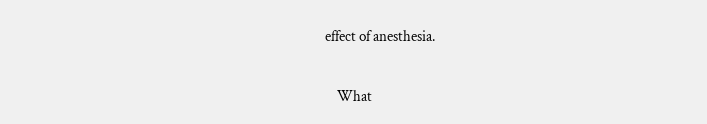effect of anesthesia.

    What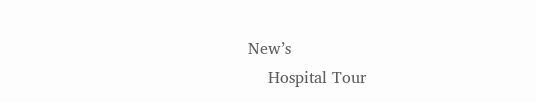New’s
    Hospital Tour